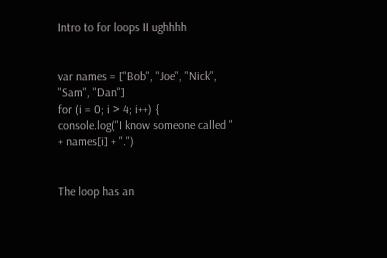Intro to for loops II ughhhh


var names = ["Bob", "Joe", "Nick", "Sam", "Dan"]
for (i = 0; i > 4; i++) {
console.log("I know someone called " + names[i] + ".")


The loop has an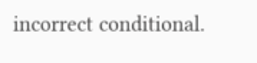incorrect conditional.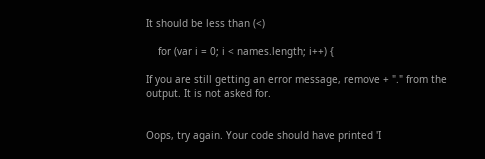It should be less than (<)

    for (var i = 0; i < names.length; i++) {

If you are still getting an error message, remove + "." from the output. It is not asked for.


Oops, try again. Your code should have printed 'I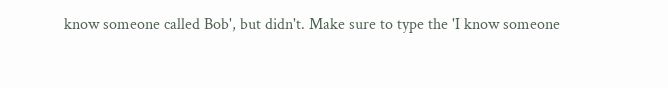know someone called Bob', but didn't. Make sure to type the 'I know someone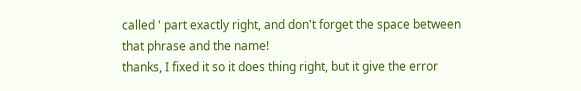called ' part exactly right, and don't forget the space between that phrase and the name!
thanks, I fixed it so it does thing right, but it give the error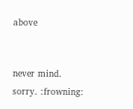above


never mind. sorry. :frowning: